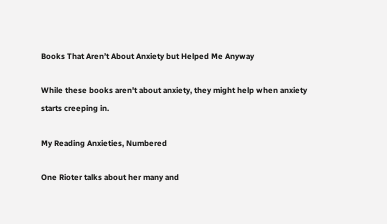Books That Aren’t About Anxiety but Helped Me Anyway

While these books aren't about anxiety, they might help when anxiety starts creeping in.

My Reading Anxieties, Numbered

One Rioter talks about her many and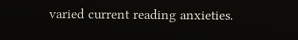varied current reading anxieties.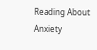Reading About Anxiety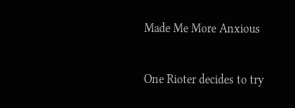Made Me More Anxious

One Rioter decides to try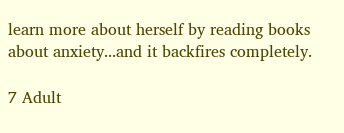learn more about herself by reading books about anxiety...and it backfires completely.

7 Adult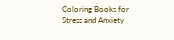Coloring Books for Stress and Anxiety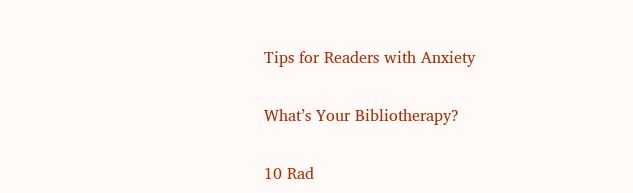Tips for Readers with Anxiety

What’s Your Bibliotherapy?

10 Rad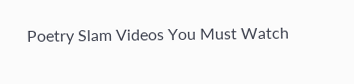Poetry Slam Videos You Must Watch